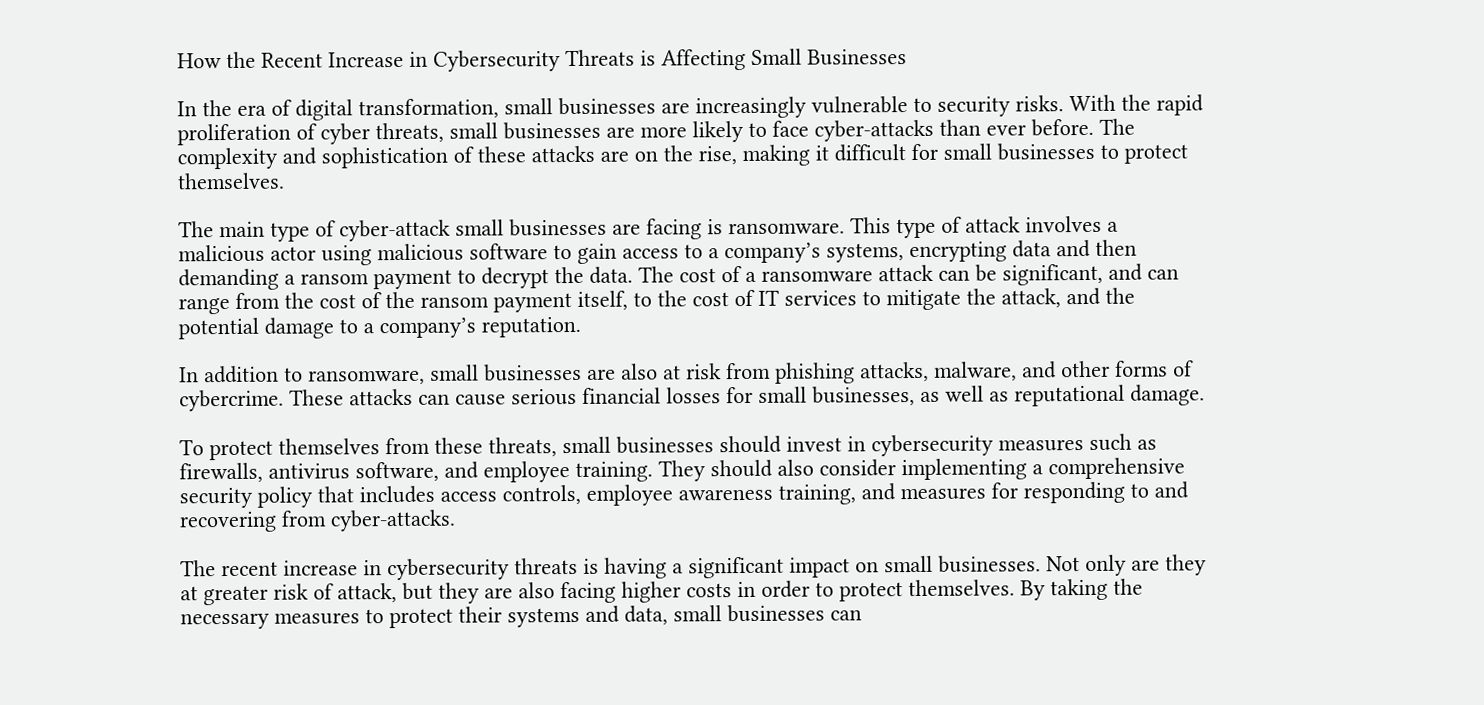How the Recent Increase in Cybersecurity Threats is Affecting Small Businesses

In the era of digital transformation, small businesses are increasingly vulnerable to security risks. With the rapid proliferation of cyber threats, small businesses are more likely to face cyber-attacks than ever before. The complexity and sophistication of these attacks are on the rise, making it difficult for small businesses to protect themselves.

The main type of cyber-attack small businesses are facing is ransomware. This type of attack involves a malicious actor using malicious software to gain access to a company’s systems, encrypting data and then demanding a ransom payment to decrypt the data. The cost of a ransomware attack can be significant, and can range from the cost of the ransom payment itself, to the cost of IT services to mitigate the attack, and the potential damage to a company’s reputation.

In addition to ransomware, small businesses are also at risk from phishing attacks, malware, and other forms of cybercrime. These attacks can cause serious financial losses for small businesses, as well as reputational damage.

To protect themselves from these threats, small businesses should invest in cybersecurity measures such as firewalls, antivirus software, and employee training. They should also consider implementing a comprehensive security policy that includes access controls, employee awareness training, and measures for responding to and recovering from cyber-attacks.

The recent increase in cybersecurity threats is having a significant impact on small businesses. Not only are they at greater risk of attack, but they are also facing higher costs in order to protect themselves. By taking the necessary measures to protect their systems and data, small businesses can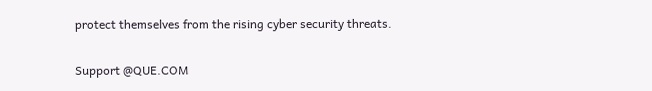protect themselves from the rising cyber security threats.

Support @QUE.COM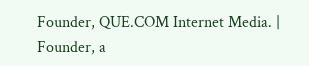Founder, QUE.COM Internet Media. | Founder, a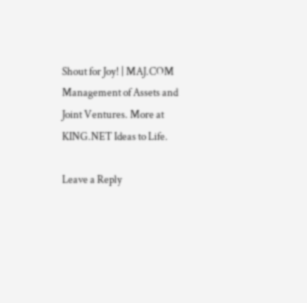Shout for Joy! | MAJ.COM Management of Assets and Joint Ventures. More at KING.NET Ideas to Life.

Leave a Reply